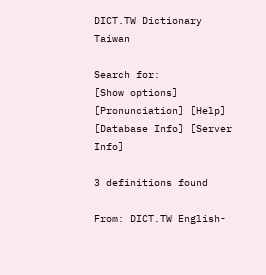DICT.TW Dictionary Taiwan

Search for:
[Show options]
[Pronunciation] [Help] [Database Info] [Server Info]

3 definitions found

From: DICT.TW English-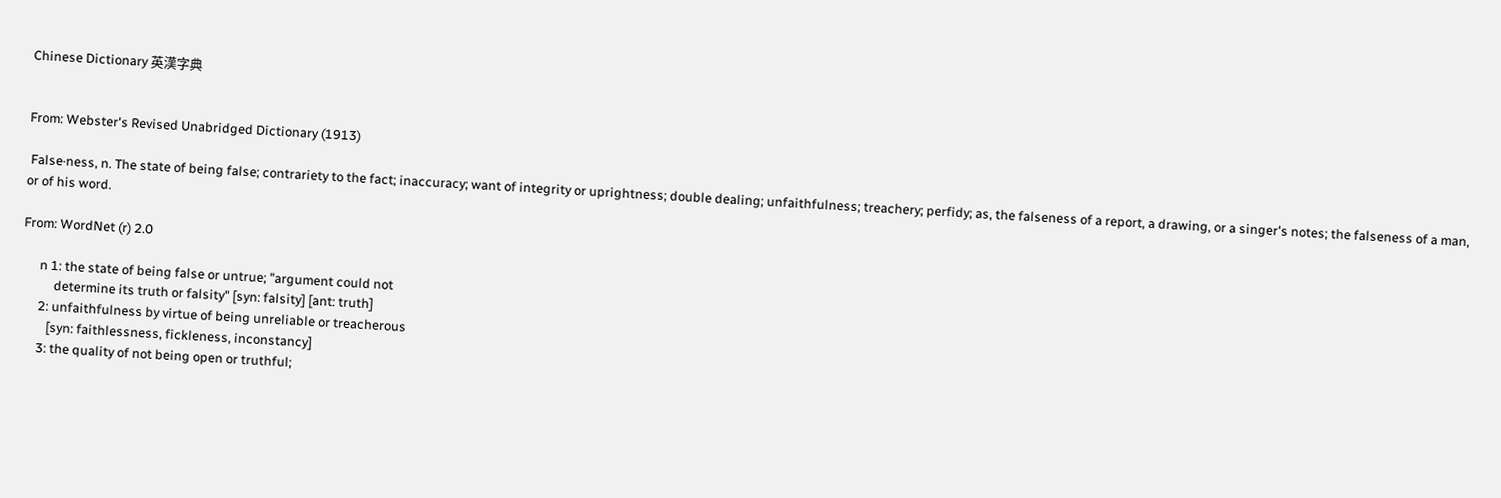Chinese Dictionary 英漢字典


From: Webster's Revised Unabridged Dictionary (1913)

 False·ness, n. The state of being false; contrariety to the fact; inaccuracy; want of integrity or uprightness; double dealing; unfaithfulness; treachery; perfidy; as, the falseness of a report, a drawing, or a singer's notes; the falseness of a man, or of his word.

From: WordNet (r) 2.0

      n 1: the state of being false or untrue; "argument could not
           determine its truth or falsity" [syn: falsity] [ant: truth]
      2: unfaithfulness by virtue of being unreliable or treacherous
         [syn: faithlessness, fickleness, inconstancy]
      3: the quality of not being open or truthful;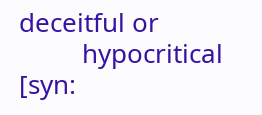deceitful or
         hypocritical [syn: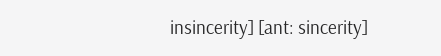insincerity] [ant: sincerity]